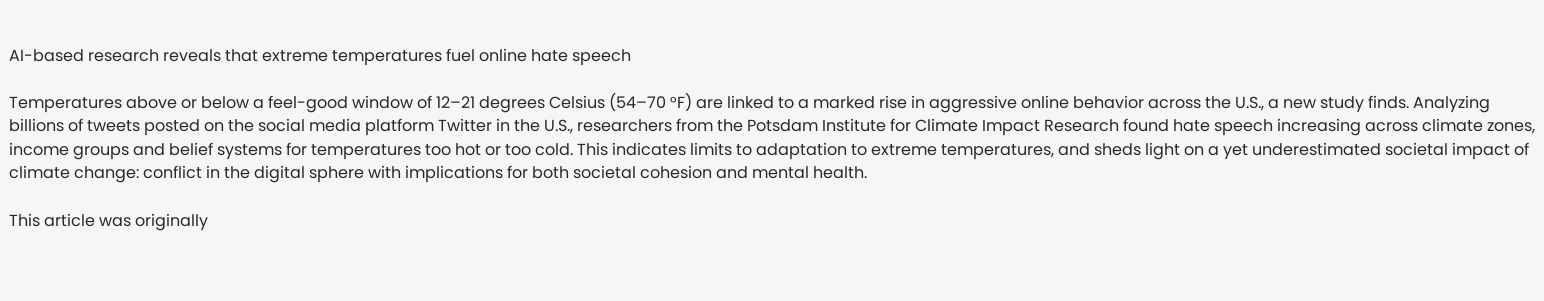AI-based research reveals that extreme temperatures fuel online hate speech

Temperatures above or below a feel-good window of 12–21 degrees Celsius (54–70 °F) are linked to a marked rise in aggressive online behavior across the U.S., a new study finds. Analyzing billions of tweets posted on the social media platform Twitter in the U.S., researchers from the Potsdam Institute for Climate Impact Research found hate speech increasing across climate zones, income groups and belief systems for temperatures too hot or too cold. This indicates limits to adaptation to extreme temperatures, and sheds light on a yet underestimated societal impact of climate change: conflict in the digital sphere with implications for both societal cohesion and mental health.

This article was originally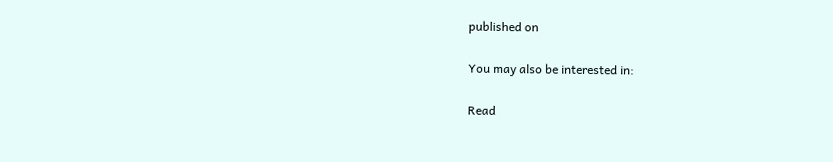published on

You may also be interested in:

Read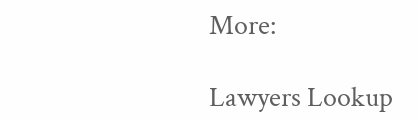More:

Lawyers Lookup